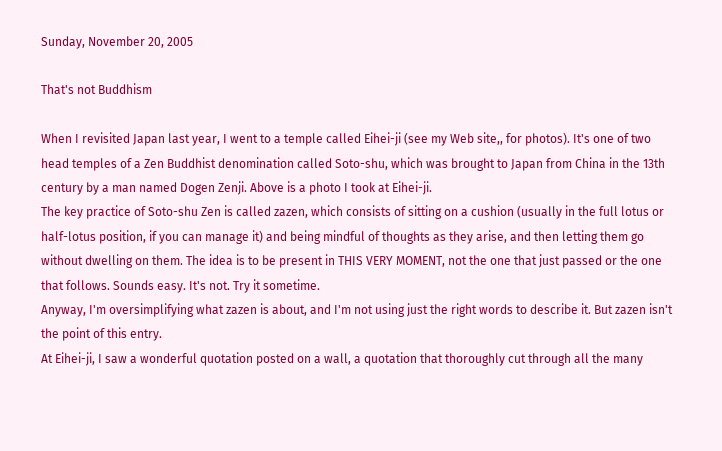Sunday, November 20, 2005

That's not Buddhism

When I revisited Japan last year, I went to a temple called Eihei-ji (see my Web site,, for photos). It's one of two head temples of a Zen Buddhist denomination called Soto-shu, which was brought to Japan from China in the 13th century by a man named Dogen Zenji. Above is a photo I took at Eihei-ji.
The key practice of Soto-shu Zen is called zazen, which consists of sitting on a cushion (usually in the full lotus or half-lotus position, if you can manage it) and being mindful of thoughts as they arise, and then letting them go without dwelling on them. The idea is to be present in THIS VERY MOMENT, not the one that just passed or the one that follows. Sounds easy. It's not. Try it sometime.
Anyway, I'm oversimplifying what zazen is about, and I'm not using just the right words to describe it. But zazen isn't the point of this entry.
At Eihei-ji, I saw a wonderful quotation posted on a wall, a quotation that thoroughly cut through all the many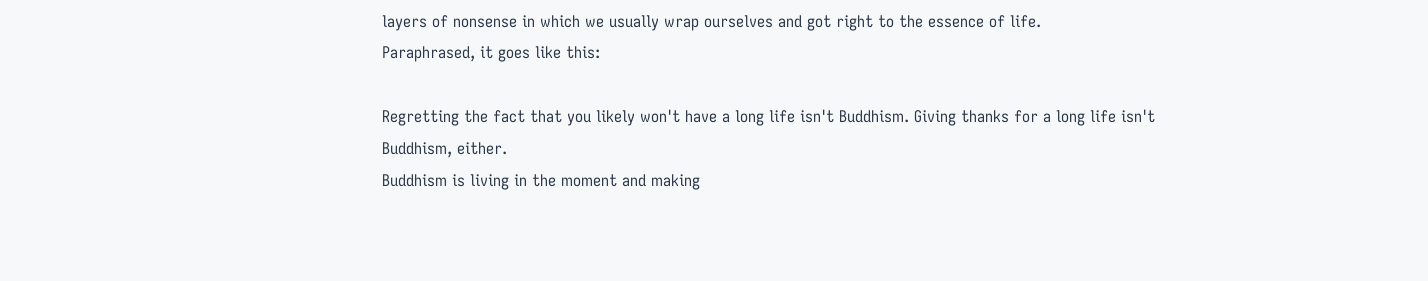layers of nonsense in which we usually wrap ourselves and got right to the essence of life.
Paraphrased, it goes like this:

Regretting the fact that you likely won't have a long life isn't Buddhism. Giving thanks for a long life isn't Buddhism, either.
Buddhism is living in the moment and making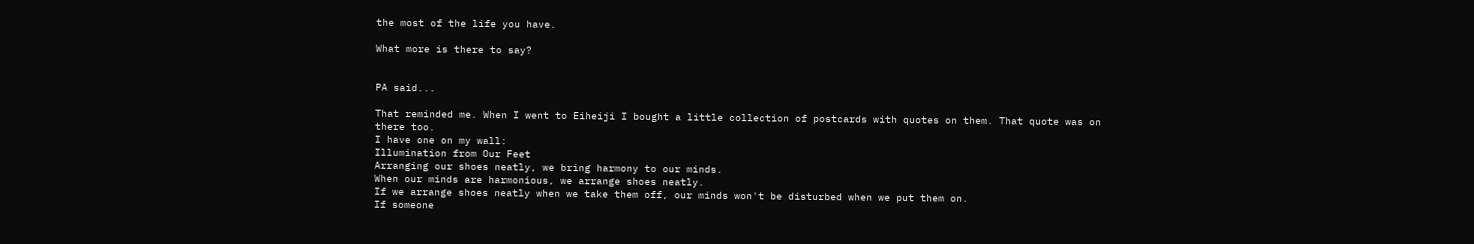the most of the life you have.

What more is there to say?


PA said...

That reminded me. When I went to Eiheiji I bought a little collection of postcards with quotes on them. That quote was on there too.
I have one on my wall:
Illumination from Our Feet
Arranging our shoes neatly, we bring harmony to our minds.
When our minds are harmonious, we arrange shoes neatly.
If we arrange shoes neatly when we take them off, our minds won't be disturbed when we put them on.
If someone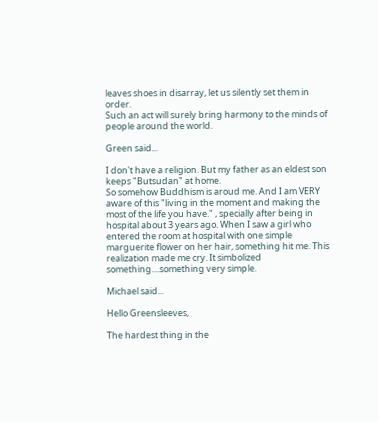leaves shoes in disarray, let us silently set them in order.
Such an act will surely bring harmony to the minds of people around the world.

Green said...

I don't have a religion. But my father as an eldest son keeps "Butsudan" at home.
So somehow Buddhism is aroud me. And I am VERY aware of this "living in the moment and making the most of the life you have." , specially after being in hospital about 3 years ago. When I saw a girl who entered the room at hospital with one simple marguerite flower on her hair, something hit me. This realization made me cry. It simbolized something....something very simple.

Michael said...

Hello Greensleeves,

The hardest thing in the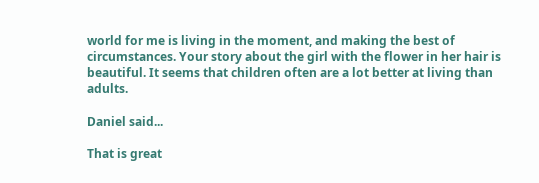world for me is living in the moment, and making the best of circumstances. Your story about the girl with the flower in her hair is beautiful. It seems that children often are a lot better at living than adults.

Daniel said...

That is great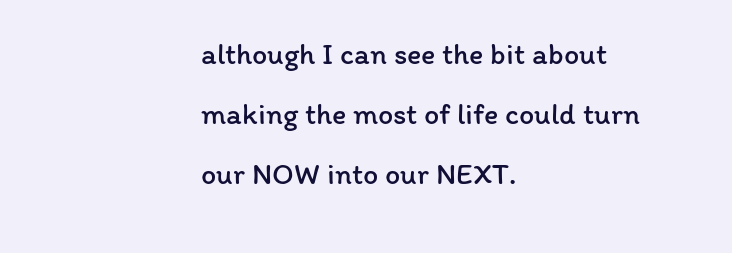although I can see the bit about making the most of life could turn our NOW into our NEXT.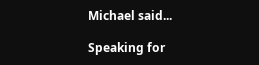Michael said...

Speaking for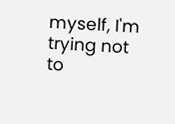myself, I'm trying not to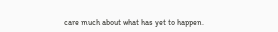care much about what has yet to happen.